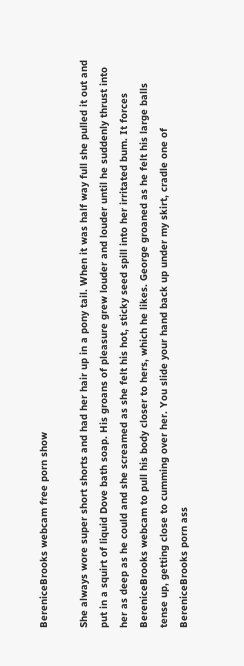BereniceBrooks webcam free porn show

She always wore super short shorts and had her hair up in a pony tail. When it was half way full she pulled it out and put in a squirt of liquid Dove bath soap. His groans of pleasure grew louder and louder until he suddenly thrust into her as deep as he could and she screamed as she felt his hot, sticky seed spill into her irritated bum. It forces BereniceBrooks webcam to pull his body closer to hers, which he likes. George groaned as he felt his large balls tense up, getting close to cumming over her. You slide your hand back up under my skirt, cradle one of BereniceBrooks porn ass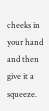cheeks in your hand and then give it a squeeze.